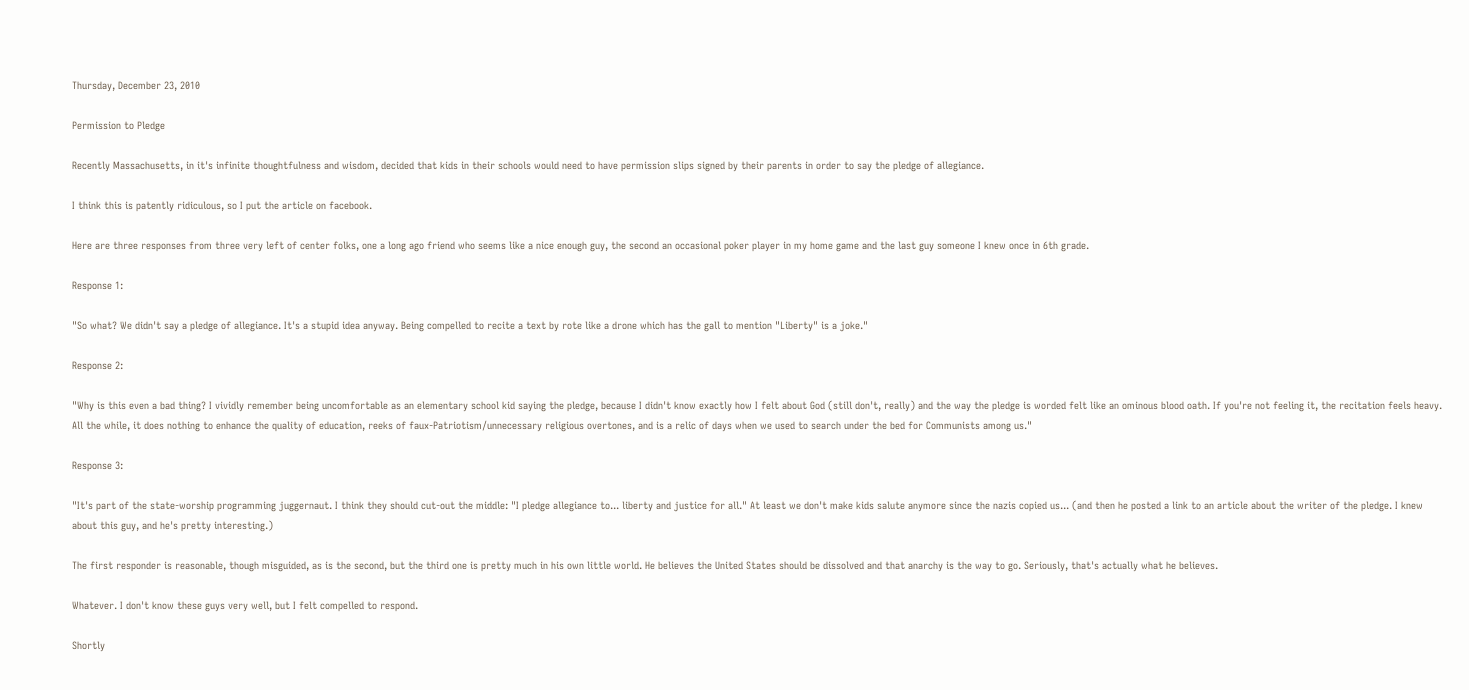Thursday, December 23, 2010

Permission to Pledge

Recently Massachusetts, in it's infinite thoughtfulness and wisdom, decided that kids in their schools would need to have permission slips signed by their parents in order to say the pledge of allegiance.

I think this is patently ridiculous, so I put the article on facebook.

Here are three responses from three very left of center folks, one a long ago friend who seems like a nice enough guy, the second an occasional poker player in my home game and the last guy someone I knew once in 6th grade.

Response 1:

"So what? We didn't say a pledge of allegiance. It's a stupid idea anyway. Being compelled to recite a text by rote like a drone which has the gall to mention "Liberty" is a joke."

Response 2:

"Why is this even a bad thing? I vividly remember being uncomfortable as an elementary school kid saying the pledge, because I didn't know exactly how I felt about God (still don't, really) and the way the pledge is worded felt like an ominous blood oath. If you're not feeling it, the recitation feels heavy. All the while, it does nothing to enhance the quality of education, reeks of faux-Patriotism/unnecessary religious overtones, and is a relic of days when we used to search under the bed for Communists among us."

Response 3:

"It's part of the state-worship programming juggernaut. I think they should cut-out the middle: "I pledge allegiance to... liberty and justice for all." At least we don't make kids salute anymore since the nazis copied us... (and then he posted a link to an article about the writer of the pledge. I knew about this guy, and he's pretty interesting.)

The first responder is reasonable, though misguided, as is the second, but the third one is pretty much in his own little world. He believes the United States should be dissolved and that anarchy is the way to go. Seriously, that's actually what he believes.

Whatever. I don't know these guys very well, but I felt compelled to respond.

Shortly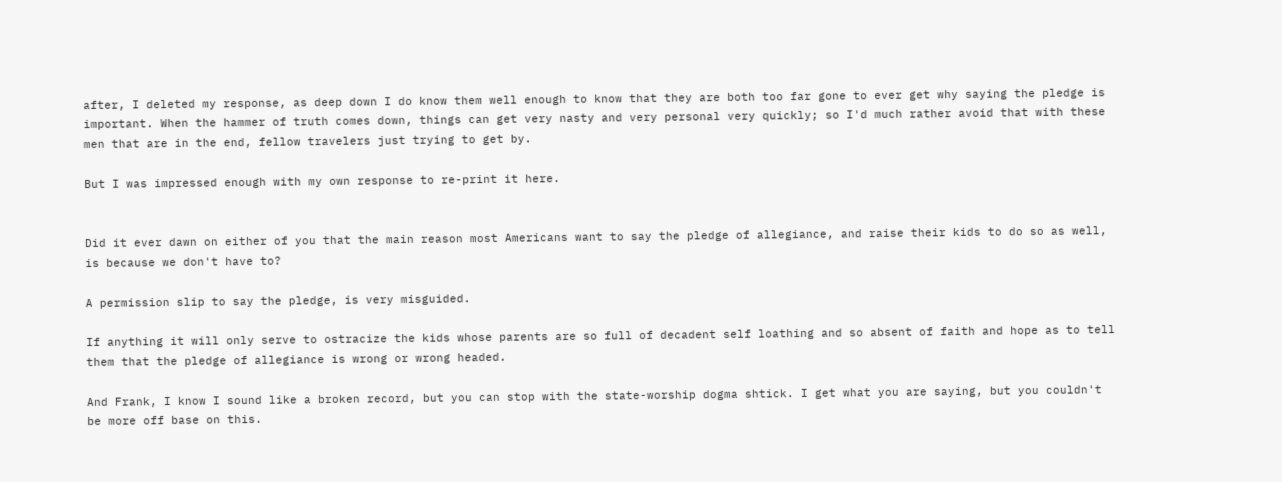after, I deleted my response, as deep down I do know them well enough to know that they are both too far gone to ever get why saying the pledge is important. When the hammer of truth comes down, things can get very nasty and very personal very quickly; so I'd much rather avoid that with these men that are in the end, fellow travelers just trying to get by.

But I was impressed enough with my own response to re-print it here.


Did it ever dawn on either of you that the main reason most Americans want to say the pledge of allegiance, and raise their kids to do so as well, is because we don't have to?

A permission slip to say the pledge, is very misguided.

If anything it will only serve to ostracize the kids whose parents are so full of decadent self loathing and so absent of faith and hope as to tell them that the pledge of allegiance is wrong or wrong headed.

And Frank, I know I sound like a broken record, but you can stop with the state-worship dogma shtick. I get what you are saying, but you couldn't be more off base on this.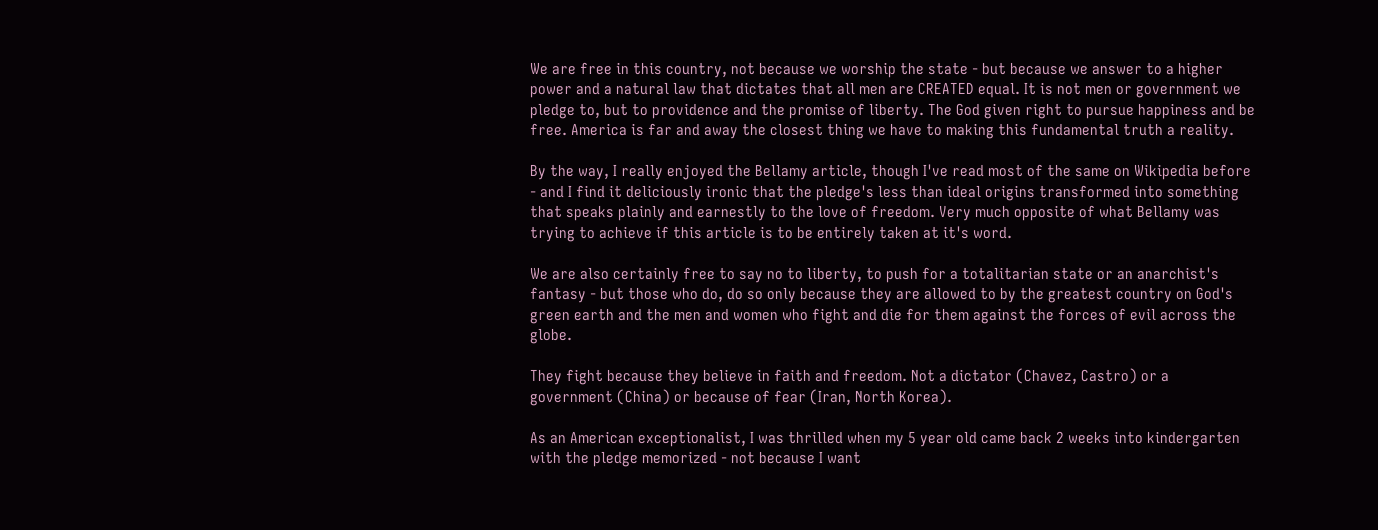We are free in this country, not because we worship the state - but because we answer to a higher power and a natural law that dictates that all men are CREATED equal. It is not men or government we pledge to, but to providence and the promise of liberty. The God given right to pursue happiness and be free. America is far and away the closest thing we have to making this fundamental truth a reality.

By the way, I really enjoyed the Bellamy article, though I've read most of the same on Wikipedia before - and I find it deliciously ironic that the pledge's less than ideal origins transformed into something that speaks plainly and earnestly to the love of freedom. Very much opposite of what Bellamy was trying to achieve if this article is to be entirely taken at it's word.

We are also certainly free to say no to liberty, to push for a totalitarian state or an anarchist's fantasy - but those who do, do so only because they are allowed to by the greatest country on God's green earth and the men and women who fight and die for them against the forces of evil across the globe.

They fight because they believe in faith and freedom. Not a dictator (Chavez, Castro) or a government (China) or because of fear (Iran, North Korea).

As an American exceptionalist, I was thrilled when my 5 year old came back 2 weeks into kindergarten with the pledge memorized - not because I want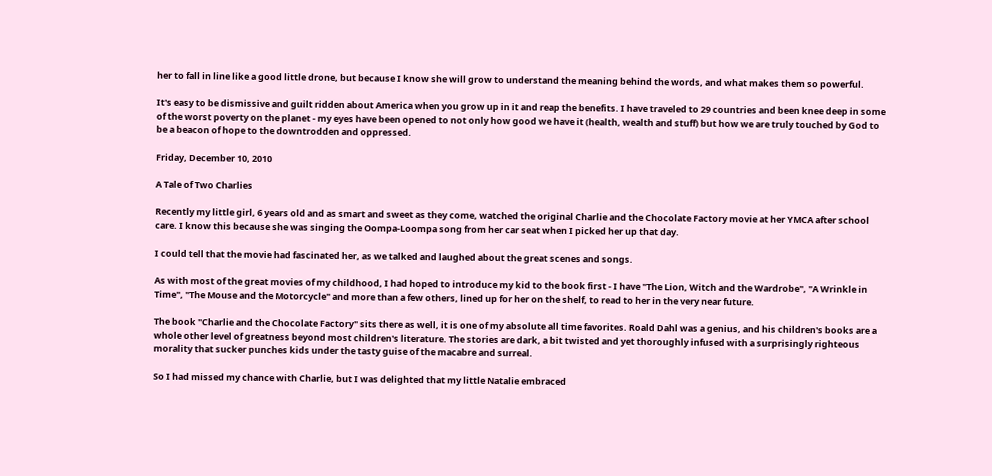her to fall in line like a good little drone, but because I know she will grow to understand the meaning behind the words, and what makes them so powerful.

It's easy to be dismissive and guilt ridden about America when you grow up in it and reap the benefits. I have traveled to 29 countries and been knee deep in some of the worst poverty on the planet - my eyes have been opened to not only how good we have it (health, wealth and stuff) but how we are truly touched by God to be a beacon of hope to the downtrodden and oppressed.

Friday, December 10, 2010

A Tale of Two Charlies

Recently my little girl, 6 years old and as smart and sweet as they come, watched the original Charlie and the Chocolate Factory movie at her YMCA after school care. I know this because she was singing the Oompa-Loompa song from her car seat when I picked her up that day.

I could tell that the movie had fascinated her, as we talked and laughed about the great scenes and songs.

As with most of the great movies of my childhood, I had hoped to introduce my kid to the book first - I have "The Lion, Witch and the Wardrobe", "A Wrinkle in Time", "The Mouse and the Motorcycle" and more than a few others, lined up for her on the shelf, to read to her in the very near future.

The book "Charlie and the Chocolate Factory" sits there as well, it is one of my absolute all time favorites. Roald Dahl was a genius, and his children's books are a whole other level of greatness beyond most children's literature. The stories are dark, a bit twisted and yet thoroughly infused with a surprisingly righteous morality that sucker punches kids under the tasty guise of the macabre and surreal.

So I had missed my chance with Charlie, but I was delighted that my little Natalie embraced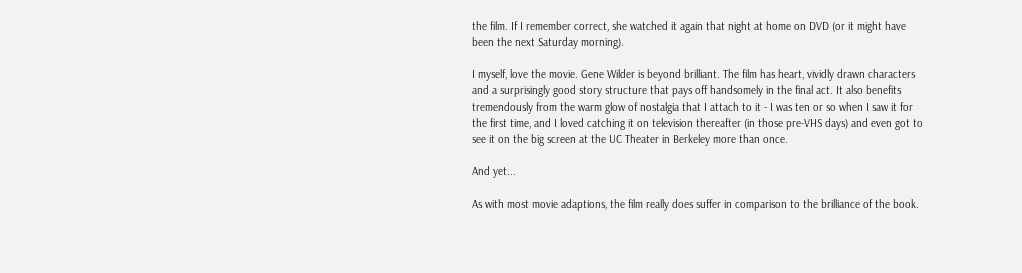the film. If I remember correct, she watched it again that night at home on DVD (or it might have been the next Saturday morning).

I myself, love the movie. Gene Wilder is beyond brilliant. The film has heart, vividly drawn characters and a surprisingly good story structure that pays off handsomely in the final act. It also benefits tremendously from the warm glow of nostalgia that I attach to it - I was ten or so when I saw it for the first time, and I loved catching it on television thereafter (in those pre-VHS days) and even got to see it on the big screen at the UC Theater in Berkeley more than once.

And yet...

As with most movie adaptions, the film really does suffer in comparison to the brilliance of the book.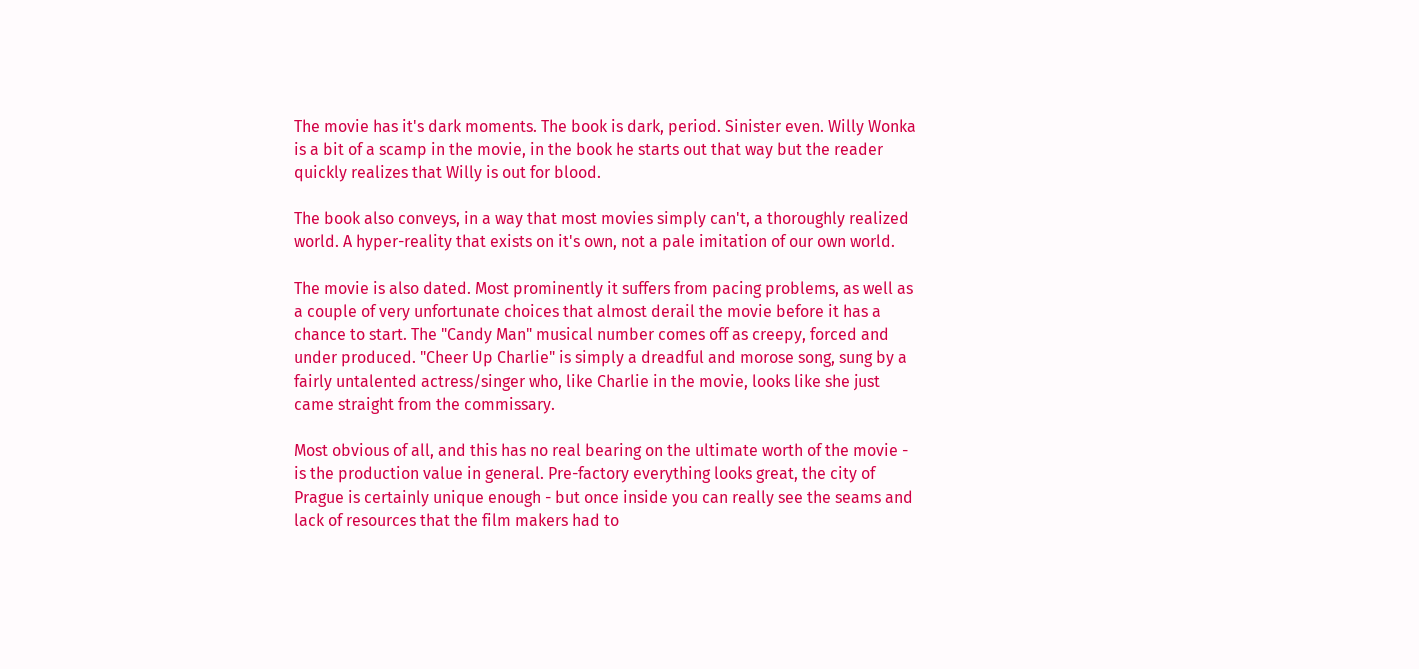The movie has it's dark moments. The book is dark, period. Sinister even. Willy Wonka is a bit of a scamp in the movie, in the book he starts out that way but the reader quickly realizes that Willy is out for blood.

The book also conveys, in a way that most movies simply can't, a thoroughly realized world. A hyper-reality that exists on it's own, not a pale imitation of our own world.

The movie is also dated. Most prominently it suffers from pacing problems, as well as a couple of very unfortunate choices that almost derail the movie before it has a chance to start. The "Candy Man" musical number comes off as creepy, forced and under produced. "Cheer Up Charlie" is simply a dreadful and morose song, sung by a fairly untalented actress/singer who, like Charlie in the movie, looks like she just came straight from the commissary.

Most obvious of all, and this has no real bearing on the ultimate worth of the movie - is the production value in general. Pre-factory everything looks great, the city of Prague is certainly unique enough - but once inside you can really see the seams and lack of resources that the film makers had to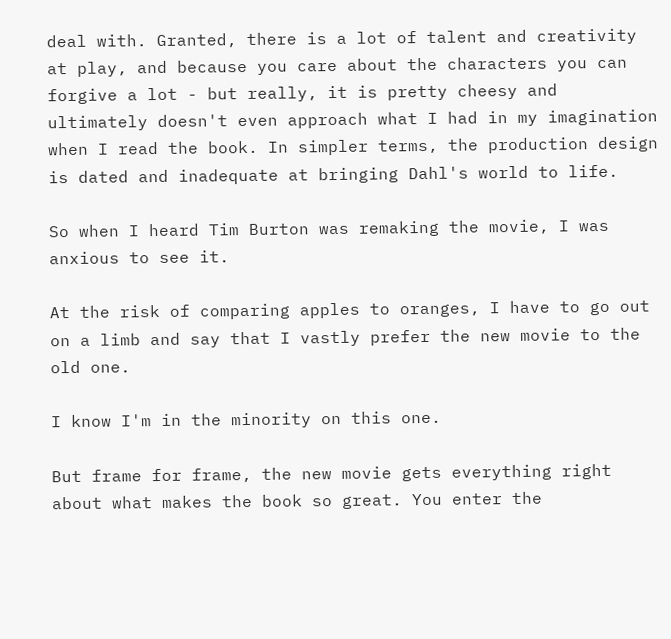deal with. Granted, there is a lot of talent and creativity at play, and because you care about the characters you can forgive a lot - but really, it is pretty cheesy and ultimately doesn't even approach what I had in my imagination when I read the book. In simpler terms, the production design is dated and inadequate at bringing Dahl's world to life.

So when I heard Tim Burton was remaking the movie, I was anxious to see it.

At the risk of comparing apples to oranges, I have to go out on a limb and say that I vastly prefer the new movie to the old one.

I know I'm in the minority on this one.

But frame for frame, the new movie gets everything right about what makes the book so great. You enter the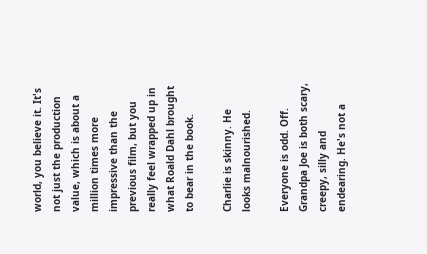world, you believe it. It's not just the production value, which is about a million times more impressive than the previous film, but you really feel wrapped up in what Roald Dahl brought to bear in the book.

Charlie is skinny. He looks malnourished.

Everyone is odd. Off. Grandpa Joe is both scary, creepy, silly and endearing. He's not a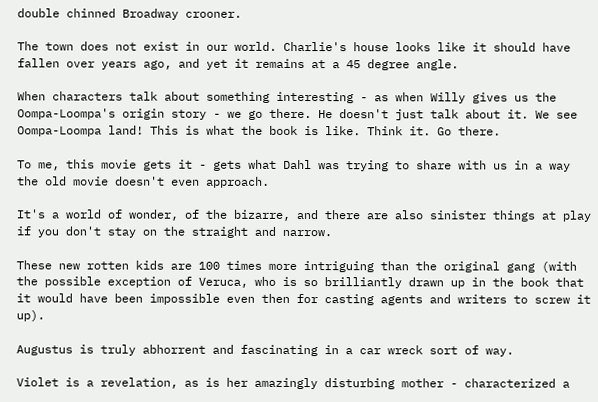double chinned Broadway crooner.

The town does not exist in our world. Charlie's house looks like it should have fallen over years ago, and yet it remains at a 45 degree angle.

When characters talk about something interesting - as when Willy gives us the Oompa-Loompa's origin story - we go there. He doesn't just talk about it. We see Oompa-Loompa land! This is what the book is like. Think it. Go there.

To me, this movie gets it - gets what Dahl was trying to share with us in a way the old movie doesn't even approach.

It's a world of wonder, of the bizarre, and there are also sinister things at play if you don't stay on the straight and narrow.

These new rotten kids are 100 times more intriguing than the original gang (with the possible exception of Veruca, who is so brilliantly drawn up in the book that it would have been impossible even then for casting agents and writers to screw it up).

Augustus is truly abhorrent and fascinating in a car wreck sort of way.

Violet is a revelation, as is her amazingly disturbing mother - characterized a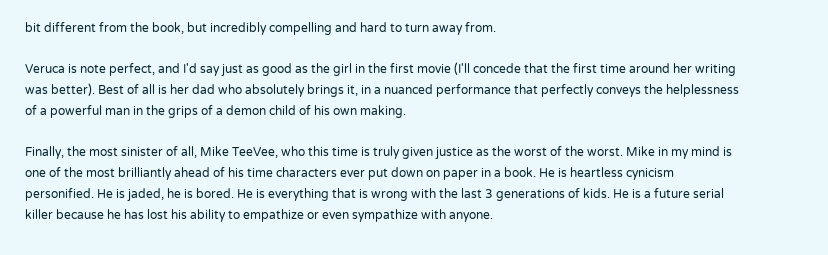bit different from the book, but incredibly compelling and hard to turn away from.

Veruca is note perfect, and I'd say just as good as the girl in the first movie (I'll concede that the first time around her writing was better). Best of all is her dad who absolutely brings it, in a nuanced performance that perfectly conveys the helplessness of a powerful man in the grips of a demon child of his own making.

Finally, the most sinister of all, Mike TeeVee, who this time is truly given justice as the worst of the worst. Mike in my mind is one of the most brilliantly ahead of his time characters ever put down on paper in a book. He is heartless cynicism personified. He is jaded, he is bored. He is everything that is wrong with the last 3 generations of kids. He is a future serial killer because he has lost his ability to empathize or even sympathize with anyone.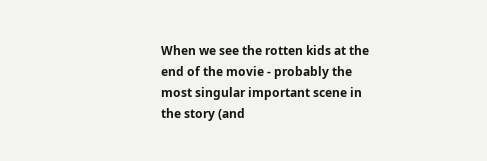When we see the rotten kids at the end of the movie - probably the most singular important scene in the story (and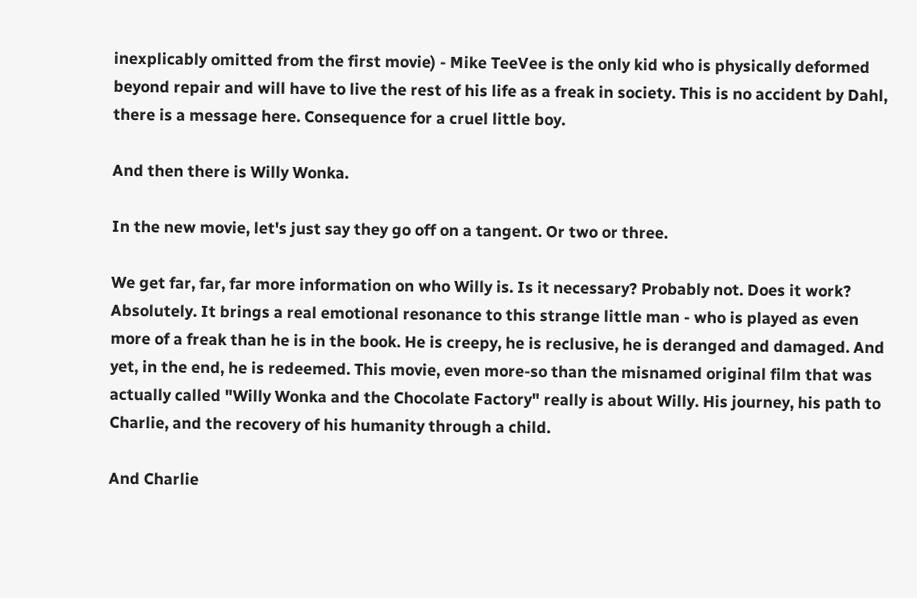inexplicably omitted from the first movie) - Mike TeeVee is the only kid who is physically deformed beyond repair and will have to live the rest of his life as a freak in society. This is no accident by Dahl, there is a message here. Consequence for a cruel little boy.

And then there is Willy Wonka.

In the new movie, let's just say they go off on a tangent. Or two or three.

We get far, far, far more information on who Willy is. Is it necessary? Probably not. Does it work? Absolutely. It brings a real emotional resonance to this strange little man - who is played as even more of a freak than he is in the book. He is creepy, he is reclusive, he is deranged and damaged. And yet, in the end, he is redeemed. This movie, even more-so than the misnamed original film that was actually called "Willy Wonka and the Chocolate Factory" really is about Willy. His journey, his path to Charlie, and the recovery of his humanity through a child.

And Charlie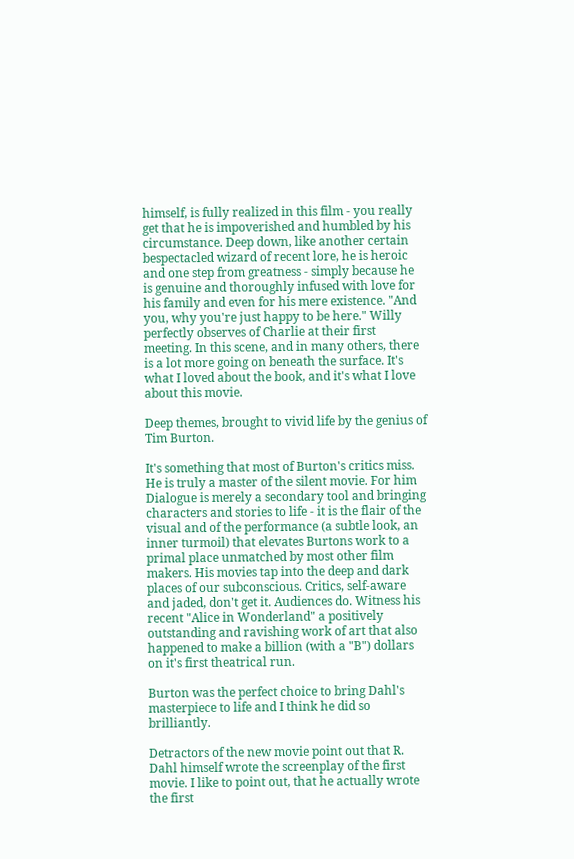himself, is fully realized in this film - you really get that he is impoverished and humbled by his circumstance. Deep down, like another certain bespectacled wizard of recent lore, he is heroic and one step from greatness - simply because he is genuine and thoroughly infused with love for his family and even for his mere existence. "And you, why you're just happy to be here." Willy perfectly observes of Charlie at their first meeting. In this scene, and in many others, there is a lot more going on beneath the surface. It's what I loved about the book, and it's what I love about this movie.

Deep themes, brought to vivid life by the genius of Tim Burton.

It's something that most of Burton's critics miss. He is truly a master of the silent movie. For him Dialogue is merely a secondary tool and bringing characters and stories to life - it is the flair of the visual and of the performance (a subtle look, an inner turmoil) that elevates Burtons work to a primal place unmatched by most other film makers. His movies tap into the deep and dark places of our subconscious. Critics, self-aware and jaded, don't get it. Audiences do. Witness his recent "Alice in Wonderland" a positively outstanding and ravishing work of art that also happened to make a billion (with a "B") dollars on it's first theatrical run.

Burton was the perfect choice to bring Dahl's masterpiece to life and I think he did so brilliantly.

Detractors of the new movie point out that R. Dahl himself wrote the screenplay of the first movie. I like to point out, that he actually wrote the first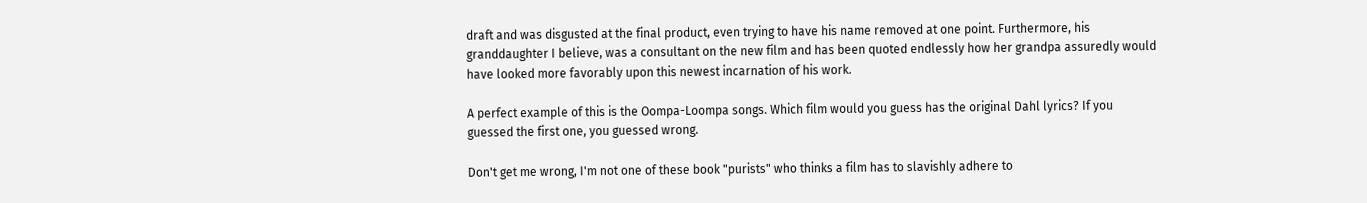draft and was disgusted at the final product, even trying to have his name removed at one point. Furthermore, his granddaughter I believe, was a consultant on the new film and has been quoted endlessly how her grandpa assuredly would have looked more favorably upon this newest incarnation of his work.

A perfect example of this is the Oompa-Loompa songs. Which film would you guess has the original Dahl lyrics? If you guessed the first one, you guessed wrong.

Don't get me wrong, I'm not one of these book "purists" who thinks a film has to slavishly adhere to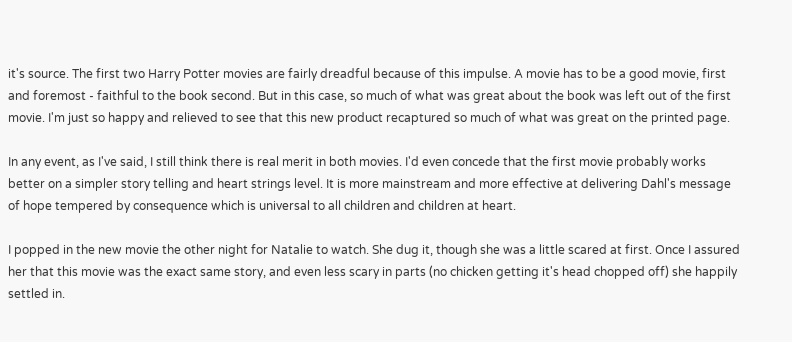it's source. The first two Harry Potter movies are fairly dreadful because of this impulse. A movie has to be a good movie, first and foremost - faithful to the book second. But in this case, so much of what was great about the book was left out of the first movie. I'm just so happy and relieved to see that this new product recaptured so much of what was great on the printed page.

In any event, as I've said, I still think there is real merit in both movies. I'd even concede that the first movie probably works better on a simpler story telling and heart strings level. It is more mainstream and more effective at delivering Dahl's message of hope tempered by consequence which is universal to all children and children at heart.

I popped in the new movie the other night for Natalie to watch. She dug it, though she was a little scared at first. Once I assured her that this movie was the exact same story, and even less scary in parts (no chicken getting it's head chopped off) she happily settled in.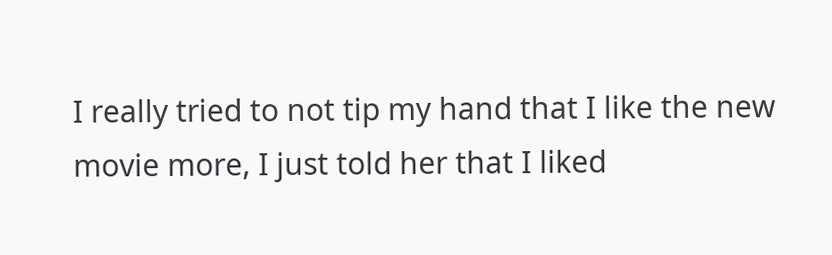I really tried to not tip my hand that I like the new movie more, I just told her that I liked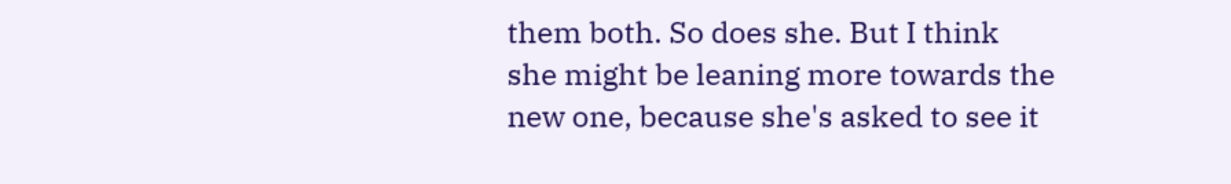them both. So does she. But I think she might be leaning more towards the new one, because she's asked to see it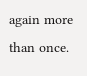again more than once.